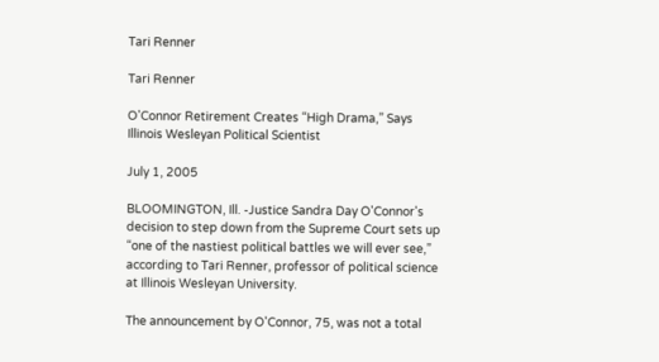Tari Renner

Tari Renner

O'Connor Retirement Creates “High Drama,” Says Illinois Wesleyan Political Scientist

July 1, 2005

BLOOMINGTON, Ill. -Justice Sandra Day O'Connor's decision to step down from the Supreme Court sets up “one of the nastiest political battles we will ever see,” according to Tari Renner, professor of political science at Illinois Wesleyan University.

The announcement by O'Connor, 75, was not a total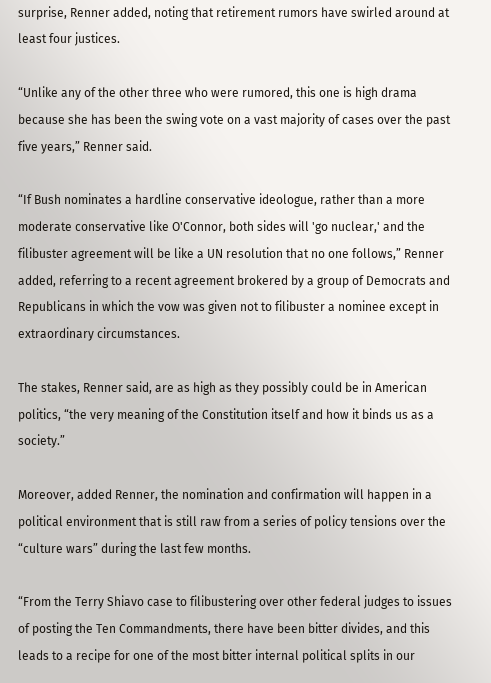surprise, Renner added, noting that retirement rumors have swirled around at least four justices.

“Unlike any of the other three who were rumored, this one is high drama because she has been the swing vote on a vast majority of cases over the past five years,” Renner said.

“If Bush nominates a hardline conservative ideologue, rather than a more moderate conservative like O'Connor, both sides will 'go nuclear,' and the filibuster agreement will be like a UN resolution that no one follows,” Renner added, referring to a recent agreement brokered by a group of Democrats and Republicans in which the vow was given not to filibuster a nominee except in extraordinary circumstances.

The stakes, Renner said, are as high as they possibly could be in American politics, “the very meaning of the Constitution itself and how it binds us as a society.”

Moreover, added Renner, the nomination and confirmation will happen in a political environment that is still raw from a series of policy tensions over the “culture wars” during the last few months.

“From the Terry Shiavo case to filibustering over other federal judges to issues of posting the Ten Commandments, there have been bitter divides, and this leads to a recipe for one of the most bitter internal political splits in our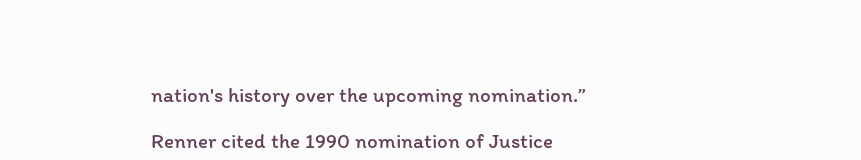nation's history over the upcoming nomination.”

Renner cited the 1990 nomination of Justice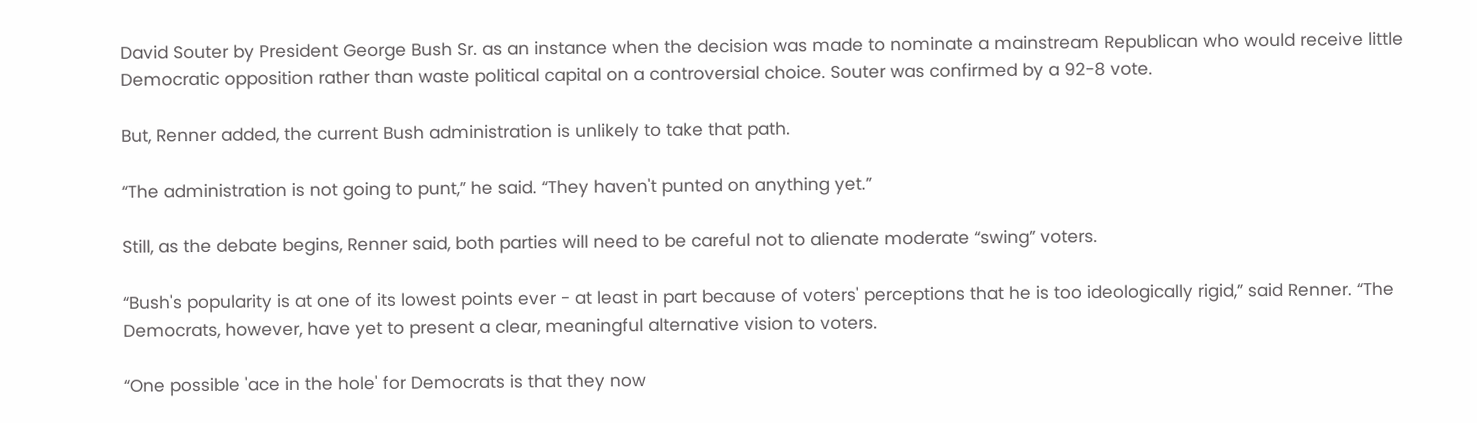David Souter by President George Bush Sr. as an instance when the decision was made to nominate a mainstream Republican who would receive little Democratic opposition rather than waste political capital on a controversial choice. Souter was confirmed by a 92-8 vote.

But, Renner added, the current Bush administration is unlikely to take that path.

“The administration is not going to punt,” he said. “They haven't punted on anything yet.”

Still, as the debate begins, Renner said, both parties will need to be careful not to alienate moderate “swing” voters.

“Bush's popularity is at one of its lowest points ever - at least in part because of voters' perceptions that he is too ideologically rigid,” said Renner. “The Democrats, however, have yet to present a clear, meaningful alternative vision to voters.

“One possible 'ace in the hole' for Democrats is that they now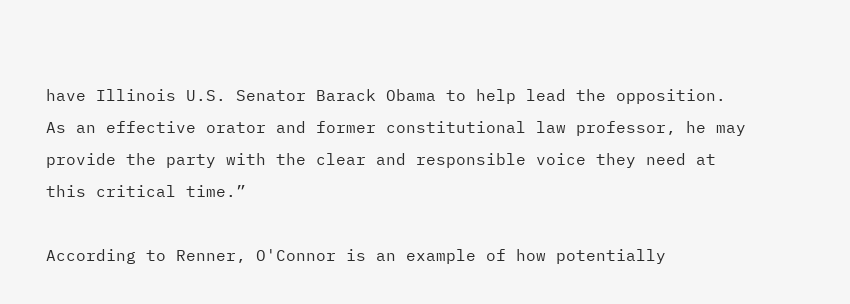have Illinois U.S. Senator Barack Obama to help lead the opposition. As an effective orator and former constitutional law professor, he may provide the party with the clear and responsible voice they need at this critical time.”

According to Renner, O'Connor is an example of how potentially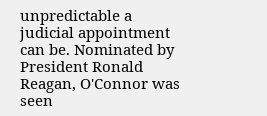unpredictable a judicial appointment can be. Nominated by President Ronald Reagan, O'Connor was seen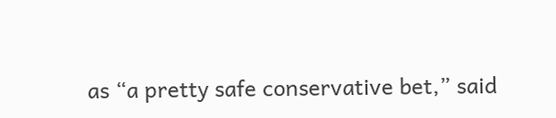as “a pretty safe conservative bet,” said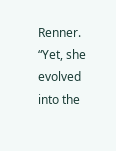Renner. “Yet, she evolved into the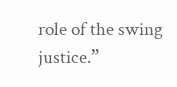role of the swing justice.”